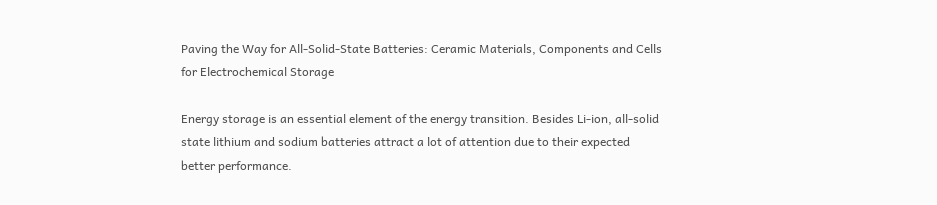Paving the Way for All-Solid-State Batteries: Ceramic Materials, Components and Cells for Electrochemical Storage

Energy storage is an essential element of the energy transition. Besides Li-ion, all-solid state lithium and sodium batteries attract a lot of attention due to their expected better performance.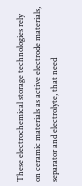These electrochemical storage technologies rely on ceramic materials as active electrode materials, separator and electrolyte, that need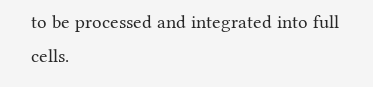to be processed and integrated into full cells.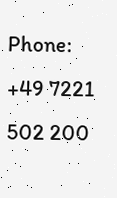Phone: +49 7221 502 200